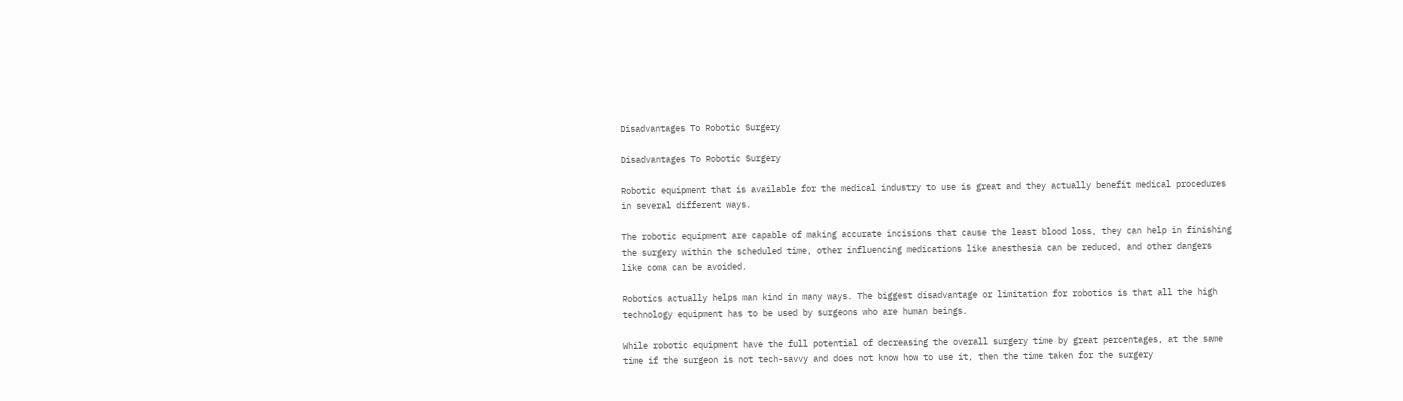Disadvantages To Robotic Surgery

Disadvantages To Robotic Surgery

Robotic equipment that is available for the medical industry to use is great and they actually benefit medical procedures in several different ways.

The robotic equipment are capable of making accurate incisions that cause the least blood loss, they can help in finishing the surgery within the scheduled time, other influencing medications like anesthesia can be reduced, and other dangers like coma can be avoided.

Robotics actually helps man kind in many ways. The biggest disadvantage or limitation for robotics is that all the high technology equipment has to be used by surgeons who are human beings.

While robotic equipment have the full potential of decreasing the overall surgery time by great percentages, at the same time if the surgeon is not tech-savvy and does not know how to use it, then the time taken for the surgery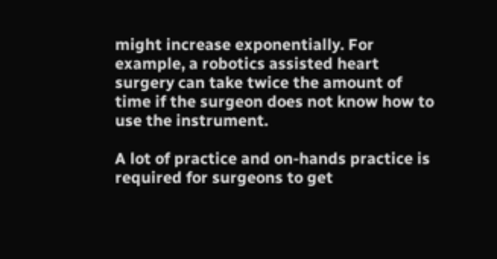might increase exponentially. For example, a robotics assisted heart surgery can take twice the amount of time if the surgeon does not know how to use the instrument.

A lot of practice and on-hands practice is required for surgeons to get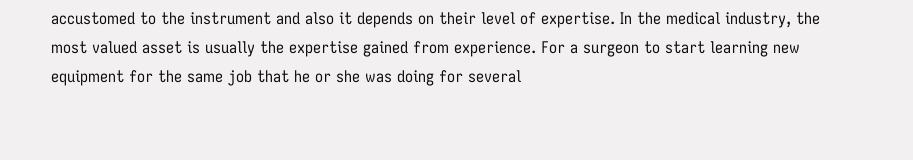accustomed to the instrument and also it depends on their level of expertise. In the medical industry, the most valued asset is usually the expertise gained from experience. For a surgeon to start learning new equipment for the same job that he or she was doing for several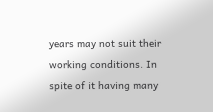years may not suit their working conditions. In spite of it having many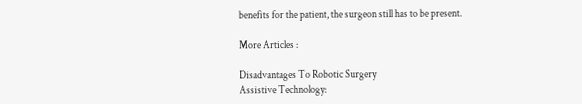benefits for the patient, the surgeon still has to be present.

More Articles :

Disadvantages To Robotic Surgery
Assistive Technology: